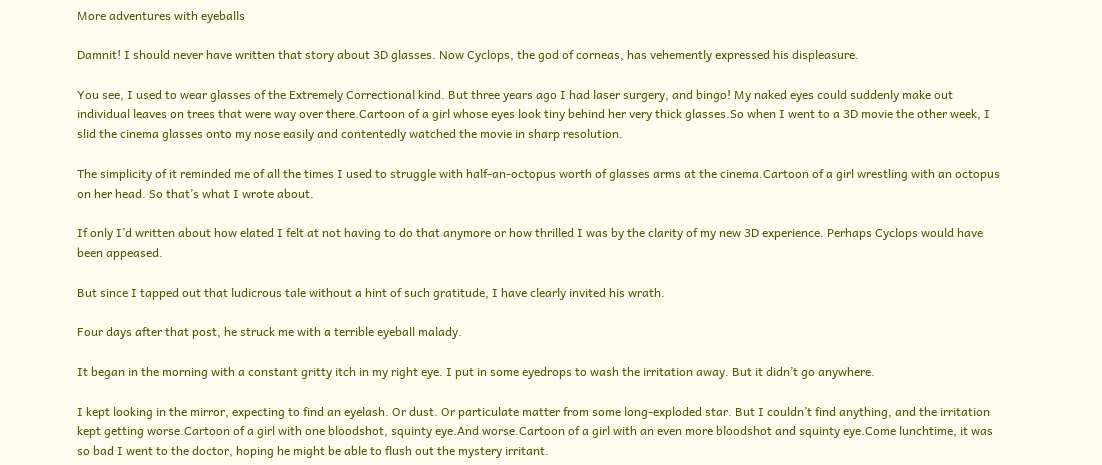More adventures with eyeballs

Damnit! I should never have written that story about 3D glasses. Now Cyclops, the god of corneas, has vehemently expressed his displeasure.

You see, I used to wear glasses of the Extremely Correctional kind. But three years ago I had laser surgery, and bingo! My naked eyes could suddenly make out individual leaves on trees that were way over there.Cartoon of a girl whose eyes look tiny behind her very thick glasses.So when I went to a 3D movie the other week, I slid the cinema glasses onto my nose easily and contentedly watched the movie in sharp resolution.

The simplicity of it reminded me of all the times I used to struggle with half-an-octopus worth of glasses arms at the cinema.Cartoon of a girl wrestling with an octopus on her head. So that’s what I wrote about.

If only I’d written about how elated I felt at not having to do that anymore or how thrilled I was by the clarity of my new 3D experience. Perhaps Cyclops would have been appeased.

But since I tapped out that ludicrous tale without a hint of such gratitude, I have clearly invited his wrath.

Four days after that post, he struck me with a terrible eyeball malady.

It began in the morning with a constant gritty itch in my right eye. I put in some eyedrops to wash the irritation away. But it didn’t go anywhere.

I kept looking in the mirror, expecting to find an eyelash. Or dust. Or particulate matter from some long-exploded star. But I couldn’t find anything, and the irritation kept getting worse.Cartoon of a girl with one bloodshot, squinty eye.And worse.Cartoon of a girl with an even more bloodshot and squinty eye.Come lunchtime, it was so bad I went to the doctor, hoping he might be able to flush out the mystery irritant.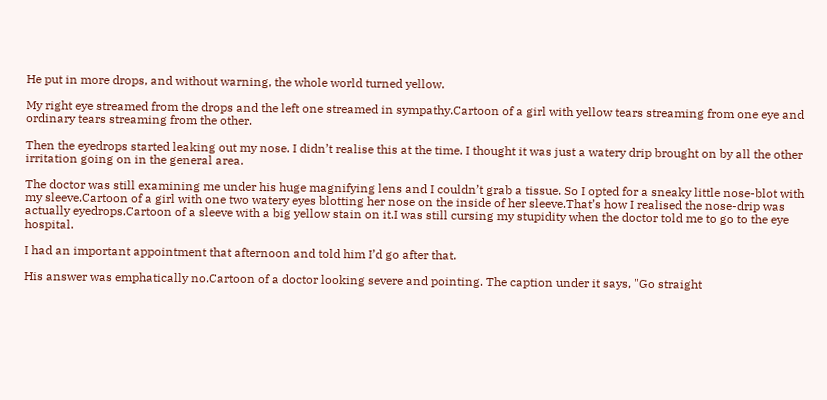He put in more drops, and without warning, the whole world turned yellow.

My right eye streamed from the drops and the left one streamed in sympathy.Cartoon of a girl with yellow tears streaming from one eye and ordinary tears streaming from the other.

Then the eyedrops started leaking out my nose. I didn’t realise this at the time. I thought it was just a watery drip brought on by all the other irritation going on in the general area.

The doctor was still examining me under his huge magnifying lens and I couldn’t grab a tissue. So I opted for a sneaky little nose-blot with my sleeve.Cartoon of a girl with one two watery eyes blotting her nose on the inside of her sleeve.That’s how I realised the nose-drip was actually eyedrops.Cartoon of a sleeve with a big yellow stain on it.I was still cursing my stupidity when the doctor told me to go to the eye hospital.

I had an important appointment that afternoon and told him I’d go after that.

His answer was emphatically no.Cartoon of a doctor looking severe and pointing. The caption under it says, "Go straight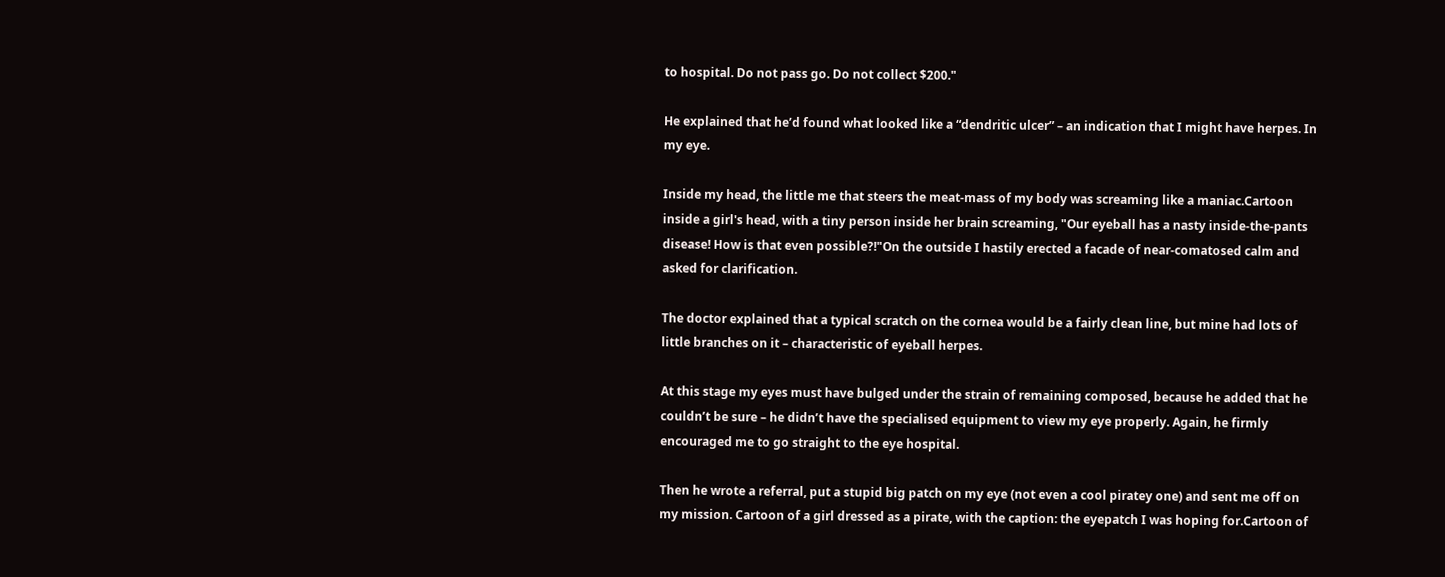to hospital. Do not pass go. Do not collect $200."

He explained that he’d found what looked like a “dendritic ulcer” – an indication that I might have herpes. In my eye.

Inside my head, the little me that steers the meat-mass of my body was screaming like a maniac.Cartoon inside a girl's head, with a tiny person inside her brain screaming, "Our eyeball has a nasty inside-the-pants disease! How is that even possible?!"On the outside I hastily erected a facade of near-comatosed calm and asked for clarification.

The doctor explained that a typical scratch on the cornea would be a fairly clean line, but mine had lots of little branches on it – characteristic of eyeball herpes.

At this stage my eyes must have bulged under the strain of remaining composed, because he added that he couldn’t be sure – he didn’t have the specialised equipment to view my eye properly. Again, he firmly encouraged me to go straight to the eye hospital.

Then he wrote a referral, put a stupid big patch on my eye (not even a cool piratey one) and sent me off on my mission. Cartoon of a girl dressed as a pirate, with the caption: the eyepatch I was hoping for.Cartoon of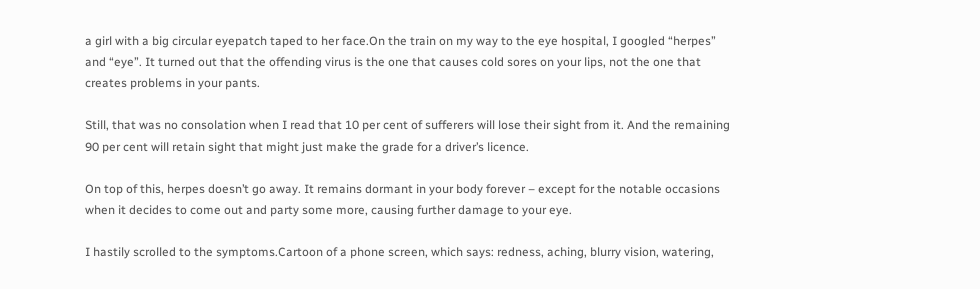a girl with a big circular eyepatch taped to her face.On the train on my way to the eye hospital, I googled “herpes” and “eye”. It turned out that the offending virus is the one that causes cold sores on your lips, not the one that creates problems in your pants.

Still, that was no consolation when I read that 10 per cent of sufferers will lose their sight from it. And the remaining 90 per cent will retain sight that might just make the grade for a driver’s licence.

On top of this, herpes doesn’t go away. It remains dormant in your body forever – except for the notable occasions when it decides to come out and party some more, causing further damage to your eye.

I hastily scrolled to the symptoms.Cartoon of a phone screen, which says: redness, aching, blurry vision, watering,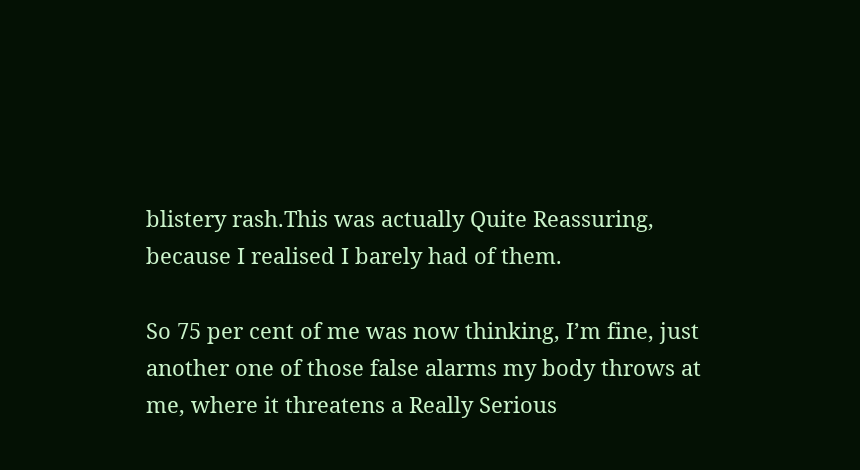blistery rash.This was actually Quite Reassuring, because I realised I barely had of them.

So 75 per cent of me was now thinking, I’m fine, just another one of those false alarms my body throws at me, where it threatens a Really Serious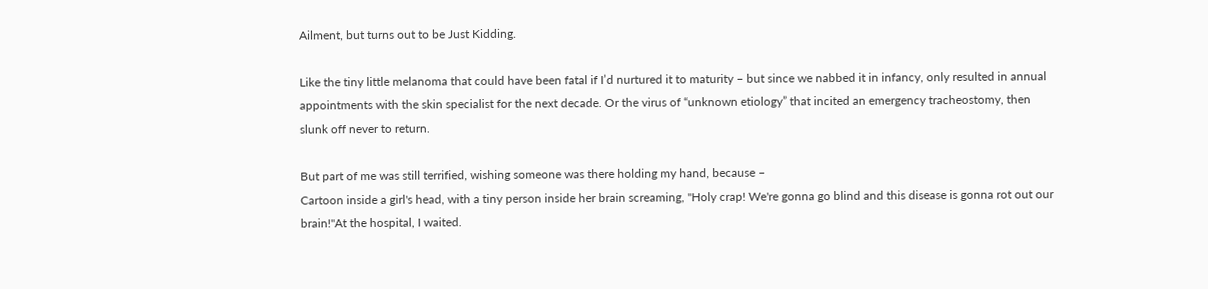Ailment, but turns out to be Just Kidding.

Like the tiny little melanoma that could have been fatal if I’d nurtured it to maturity – but since we nabbed it in infancy, only resulted in annual appointments with the skin specialist for the next decade. Or the virus of “unknown etiology” that incited an emergency tracheostomy, then slunk off never to return.

But part of me was still terrified, wishing someone was there holding my hand, because –
Cartoon inside a girl's head, with a tiny person inside her brain screaming, "Holy crap! We're gonna go blind and this disease is gonna rot out our brain!"At the hospital, I waited.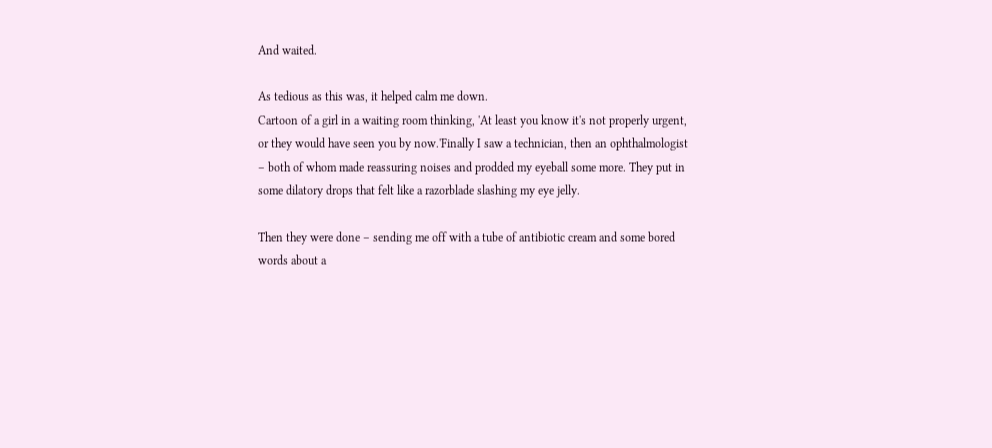And waited.

As tedious as this was, it helped calm me down.
Cartoon of a girl in a waiting room thinking, 'At least you know it's not properly urgent, or they would have seen you by now.'Finally I saw a technician, then an ophthalmologist – both of whom made reassuring noises and prodded my eyeball some more. They put in some dilatory drops that felt like a razorblade slashing my eye jelly.

Then they were done – sending me off with a tube of antibiotic cream and some bored words about a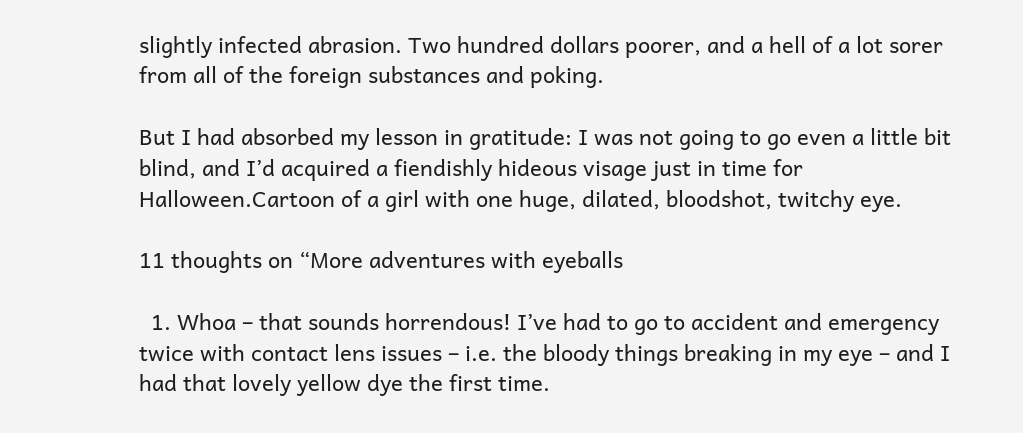slightly infected abrasion. Two hundred dollars poorer, and a hell of a lot sorer from all of the foreign substances and poking.

But I had absorbed my lesson in gratitude: I was not going to go even a little bit blind, and I’d acquired a fiendishly hideous visage just in time for Halloween.Cartoon of a girl with one huge, dilated, bloodshot, twitchy eye.

11 thoughts on “More adventures with eyeballs

  1. Whoa – that sounds horrendous! I’ve had to go to accident and emergency twice with contact lens issues – i.e. the bloody things breaking in my eye – and I had that lovely yellow dye the first time.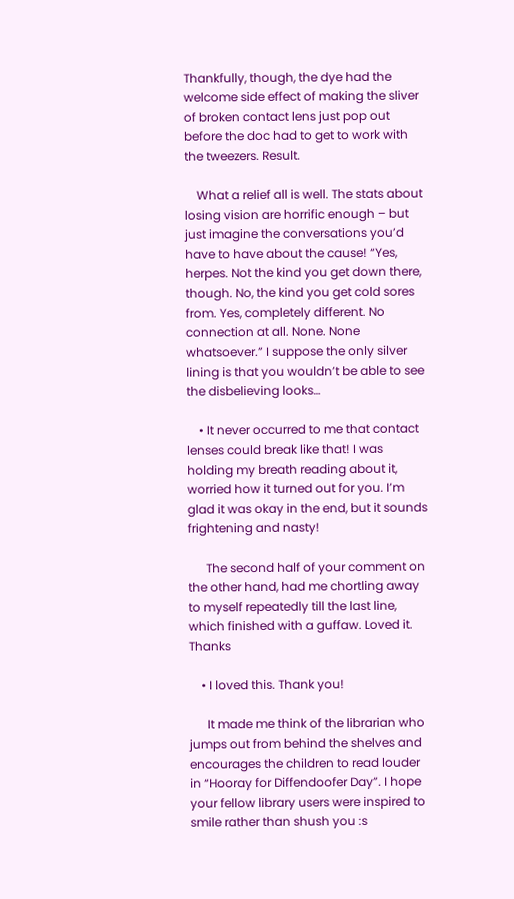Thankfully, though, the dye had the welcome side effect of making the sliver of broken contact lens just pop out before the doc had to get to work with the tweezers. Result.

    What a relief all is well. The stats about losing vision are horrific enough – but just imagine the conversations you’d have to have about the cause! “Yes, herpes. Not the kind you get down there, though. No, the kind you get cold sores from. Yes, completely different. No connection at all. None. None whatsoever.” I suppose the only silver lining is that you wouldn’t be able to see the disbelieving looks…

    • It never occurred to me that contact lenses could break like that! I was holding my breath reading about it, worried how it turned out for you. I’m glad it was okay in the end, but it sounds frightening and nasty!

      The second half of your comment on the other hand, had me chortling away to myself repeatedly till the last line, which finished with a guffaw. Loved it. Thanks

    • I loved this. Thank you!

      It made me think of the librarian who jumps out from behind the shelves and encourages the children to read louder in “Hooray for Diffendoofer Day”. I hope your fellow library users were inspired to smile rather than shush you :s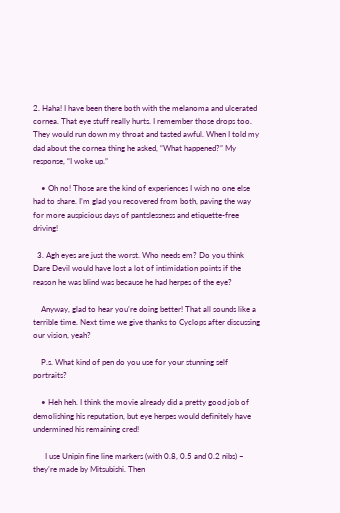2. Haha! I have been there both with the melanoma and ulcerated cornea. That eye stuff really hurts. I remember those drops too. They would run down my throat and tasted awful. When I told my dad about the cornea thing he asked, “What happened?” My response, “I woke up.”

    • Oh no! Those are the kind of experiences I wish no one else had to share. I’m glad you recovered from both, paving the way for more auspicious days of pantslessness and etiquette-free driving!

  3. Agh eyes are just the worst. Who needs em? Do you think Dare Devil would have lost a lot of intimidation points if the reason he was blind was because he had herpes of the eye?

    Anyway, glad to hear you’re doing better! That all sounds like a terrible time. Next time we give thanks to Cyclops after discussing our vision, yeah?

    P.s. What kind of pen do you use for your stunning self portraits?

    • Heh heh. I think the movie already did a pretty good job of demolishing his reputation, but eye herpes would definitely have undermined his remaining cred!

      I use Unipin fine line markers (with 0.8, 0.5 and 0.2 nibs) – they’re made by Mitsubishi. Then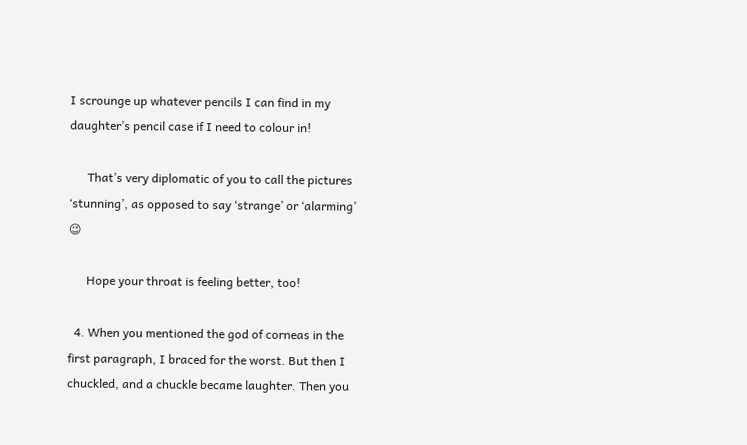I scrounge up whatever pencils I can find in my daughter’s pencil case if I need to colour in!

      That’s very diplomatic of you to call the pictures ‘stunning’, as opposed to say ‘strange’ or ‘alarming’ 😉

      Hope your throat is feeling better, too!

  4. When you mentioned the god of corneas in the first paragraph, I braced for the worst. But then I chuckled, and a chuckle became laughter. Then you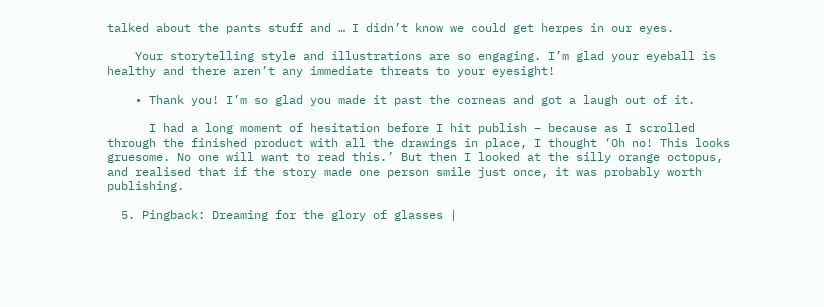talked about the pants stuff and … I didn’t know we could get herpes in our eyes.

    Your storytelling style and illustrations are so engaging. I’m glad your eyeball is healthy and there aren’t any immediate threats to your eyesight!

    • Thank you! I’m so glad you made it past the corneas and got a laugh out of it.

      I had a long moment of hesitation before I hit publish – because as I scrolled through the finished product with all the drawings in place, I thought ‘Oh no! This looks gruesome. No one will want to read this.’ But then I looked at the silly orange octopus, and realised that if the story made one person smile just once, it was probably worth publishing.

  5. Pingback: Dreaming for the glory of glasses |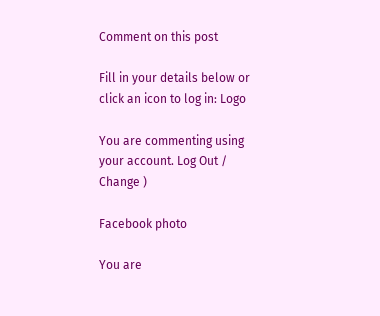Comment on this post

Fill in your details below or click an icon to log in: Logo

You are commenting using your account. Log Out /  Change )

Facebook photo

You are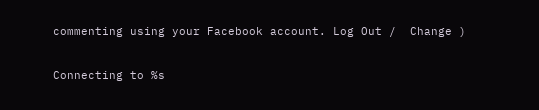commenting using your Facebook account. Log Out /  Change )

Connecting to %s